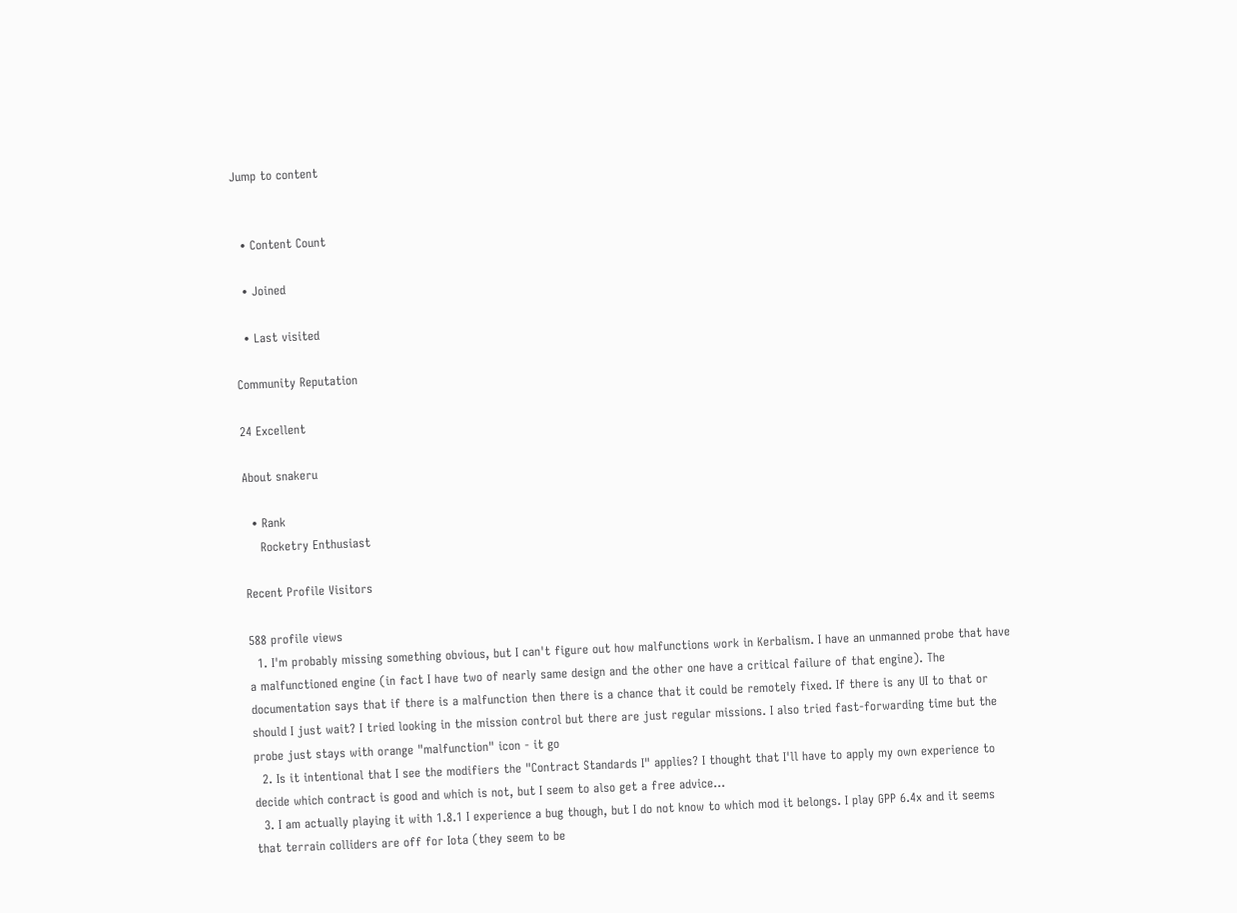Jump to content


  • Content Count

  • Joined

  • Last visited

Community Reputation

24 Excellent

About snakeru

  • Rank
    Rocketry Enthusiast

Recent Profile Visitors

588 profile views
  1. I'm probably missing something obvious, but I can't figure out how malfunctions work in Kerbalism. I have an unmanned probe that have a malfunctioned engine (in fact I have two of nearly same design and the other one have a critical failure of that engine). The documentation says that if there is a malfunction then there is a chance that it could be remotely fixed. If there is any UI to that or should I just wait? I tried looking in the mission control but there are just regular missions. I also tried fast-forwarding time but the probe just stays with orange "malfunction" icon - it go
  2. Is it intentional that I see the modifiers the "Contract Standards I" applies? I thought that I'll have to apply my own experience to decide which contract is good and which is not, but I seem to also get a free advice...
  3. I am actually playing it with 1.8.1 I experience a bug though, but I do not know to which mod it belongs. I play GPP 6.4x and it seems that terrain colliders are off for Iota (they seem to be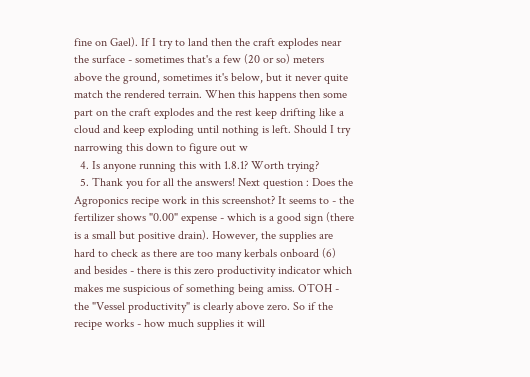fine on Gael). If I try to land then the craft explodes near the surface - sometimes that's a few (20 or so) meters above the ground, sometimes it's below, but it never quite match the rendered terrain. When this happens then some part on the craft explodes and the rest keep drifting like a cloud and keep exploding until nothing is left. Should I try narrowing this down to figure out w
  4. Is anyone running this with 1.8.1? Worth trying?
  5. Thank you for all the answers! Next question : Does the Agroponics recipe work in this screenshot? It seems to - the fertilizer shows "0.00" expense - which is a good sign (there is a small but positive drain). However, the supplies are hard to check as there are too many kerbals onboard (6) and besides - there is this zero productivity indicator which makes me suspicious of something being amiss. OTOH - the "Vessel productivity" is clearly above zero. So if the recipe works - how much supplies it will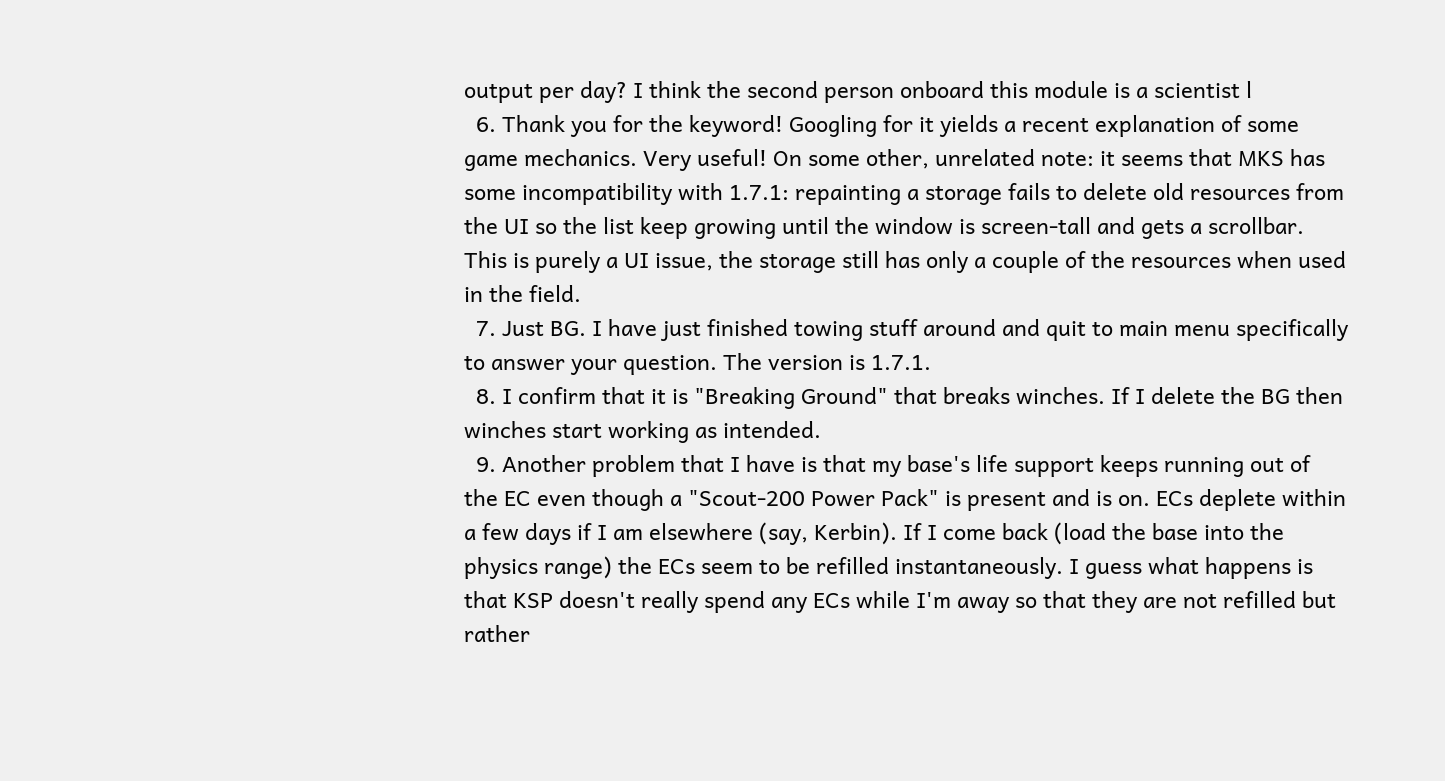output per day? I think the second person onboard this module is a scientist l
  6. Thank you for the keyword! Googling for it yields a recent explanation of some game mechanics. Very useful! On some other, unrelated note: it seems that MKS has some incompatibility with 1.7.1: repainting a storage fails to delete old resources from the UI so the list keep growing until the window is screen-tall and gets a scrollbar. This is purely a UI issue, the storage still has only a couple of the resources when used in the field.
  7. Just BG. I have just finished towing stuff around and quit to main menu specifically to answer your question. The version is 1.7.1.
  8. I confirm that it is "Breaking Ground" that breaks winches. If I delete the BG then winches start working as intended.
  9. Another problem that I have is that my base's life support keeps running out of the EC even though a "Scout-200 Power Pack" is present and is on. ECs deplete within a few days if I am elsewhere (say, Kerbin). If I come back (load the base into the physics range) the ECs seem to be refilled instantaneously. I guess what happens is that KSP doesn't really spend any ECs while I'm away so that they are not refilled but rather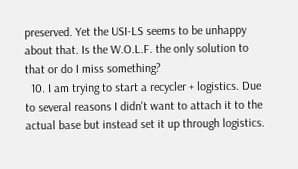preserved. Yet the USI-LS seems to be unhappy about that. Is the W.O.L.F. the only solution to that or do I miss something?
  10. I am trying to start a recycler + logistics. Due to several reasons I didn't want to attach it to the actual base but instead set it up through logistics.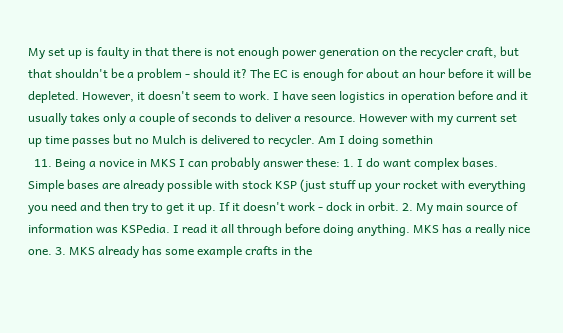My set up is faulty in that there is not enough power generation on the recycler craft, but that shouldn't be a problem - should it? The EC is enough for about an hour before it will be depleted. However, it doesn't seem to work. I have seen logistics in operation before and it usually takes only a couple of seconds to deliver a resource. However with my current set up time passes but no Mulch is delivered to recycler. Am I doing somethin
  11. Being a novice in MKS I can probably answer these: 1. I do want complex bases. Simple bases are already possible with stock KSP (just stuff up your rocket with everything you need and then try to get it up. If it doesn't work - dock in orbit. 2. My main source of information was KSPedia. I read it all through before doing anything. MKS has a really nice one. 3. MKS already has some example crafts in the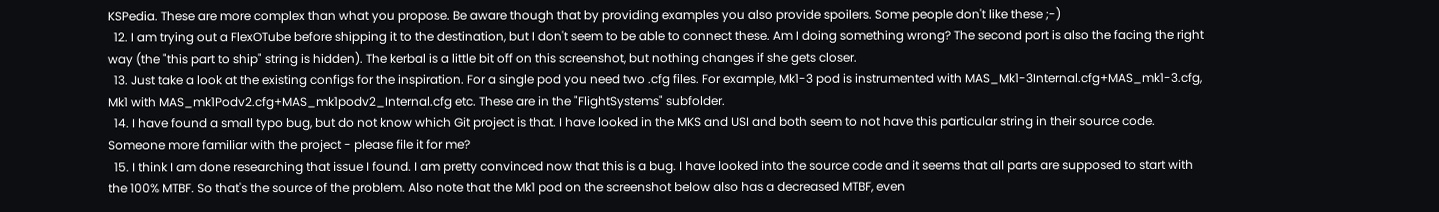KSPedia. These are more complex than what you propose. Be aware though that by providing examples you also provide spoilers. Some people don't like these ;-)
  12. I am trying out a FlexOTube before shipping it to the destination, but I don't seem to be able to connect these. Am I doing something wrong? The second port is also the facing the right way (the "this part to ship" string is hidden). The kerbal is a little bit off on this screenshot, but nothing changes if she gets closer.
  13. Just take a look at the existing configs for the inspiration. For a single pod you need two .cfg files. For example, Mk1-3 pod is instrumented with MAS_Mk1-3Internal.cfg+MAS_mk1-3.cfg, Mk1 with MAS_mk1Podv2.cfg+MAS_mk1podv2_Internal.cfg etc. These are in the "FlightSystems" subfolder.
  14. I have found a small typo bug, but do not know which Git project is that. I have looked in the MKS and USI and both seem to not have this particular string in their source code. Someone more familiar with the project - please file it for me?
  15. I think I am done researching that issue I found. I am pretty convinced now that this is a bug. I have looked into the source code and it seems that all parts are supposed to start with the 100% MTBF. So that's the source of the problem. Also note that the Mk1 pod on the screenshot below also has a decreased MTBF, even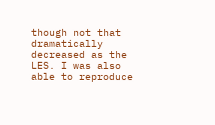though not that dramatically decreased as the LES. I was also able to reproduce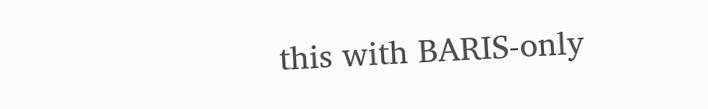this with BARIS-only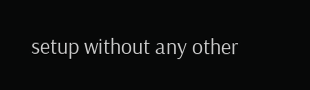setup without any other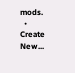mods.
  • Create New...